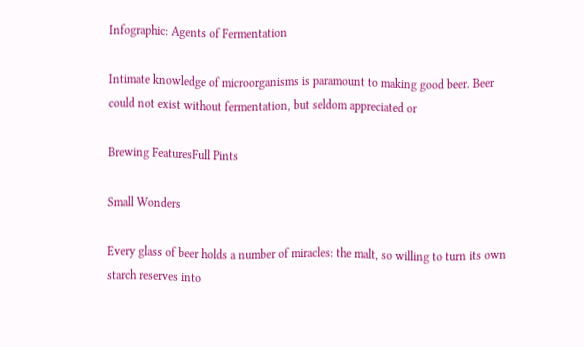Infographic: Agents of Fermentation

Intimate knowledge of microorganisms is paramount to making good beer. Beer could not exist without fermentation, but seldom appreciated or

Brewing FeaturesFull Pints

Small Wonders

Every glass of beer holds a number of miracles: the malt, so willing to turn its own starch reserves into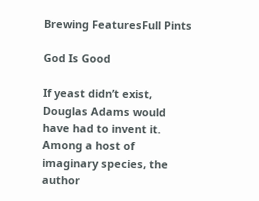Brewing FeaturesFull Pints

God Is Good

If yeast didn’t exist, Douglas Adams would have had to invent it. Among a host of imaginary species, the author